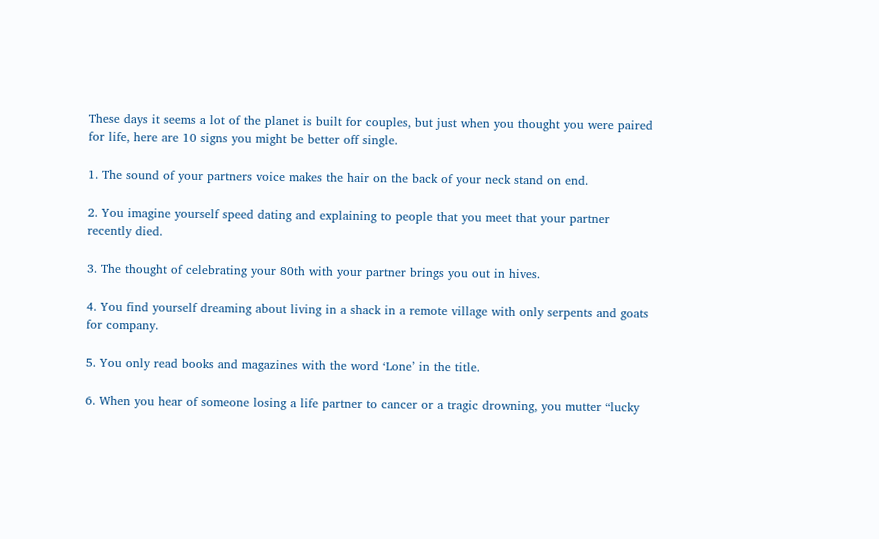These days it seems a lot of the planet is built for couples, but just when you thought you were paired for life, here are 10 signs you might be better off single.

1. The sound of your partners voice makes the hair on the back of your neck stand on end.

2. You imagine yourself speed dating and explaining to people that you meet that your partner recently died.

3. The thought of celebrating your 80th with your partner brings you out in hives.

4. You find yourself dreaming about living in a shack in a remote village with only serpents and goats for company.

5. You only read books and magazines with the word ‘Lone’ in the title.

6. When you hear of someone losing a life partner to cancer or a tragic drowning, you mutter “lucky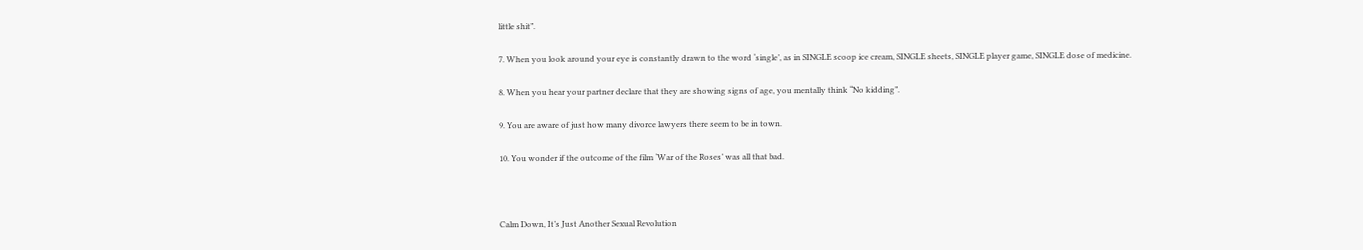little shit”.

7. When you look around your eye is constantly drawn to the word ‘single’, as in SINGLE scoop ice cream, SINGLE sheets, SINGLE player game, SINGLE dose of medicine.

8. When you hear your partner declare that they are showing signs of age, you mentally think “No kidding”.

9. You are aware of just how many divorce lawyers there seem to be in town.

10. You wonder if the outcome of the film ‘War of the Roses’ was all that bad.



Calm Down, It’s Just Another Sexual Revolution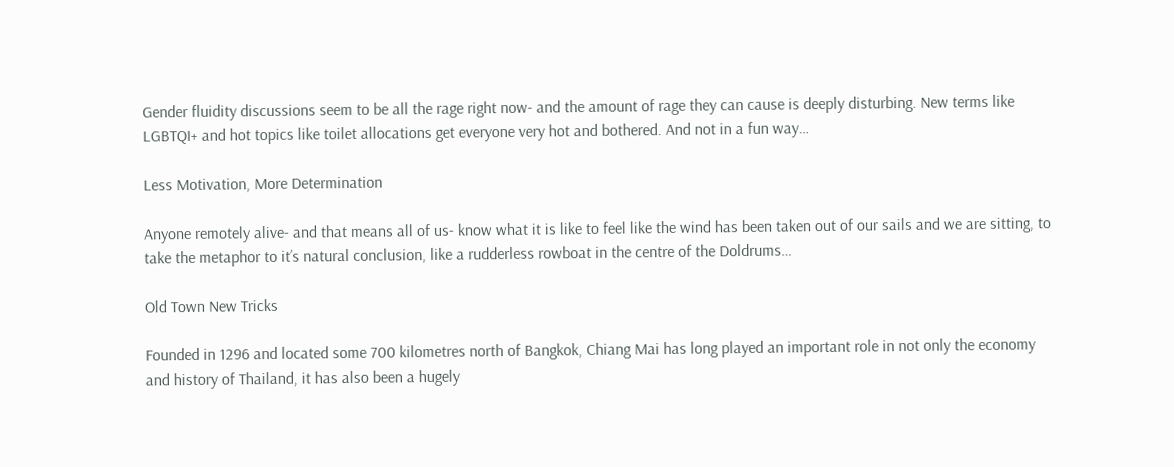Gender fluidity discussions seem to be all the rage right now- and the amount of rage they can cause is deeply disturbing. New terms like LGBTQI+ and hot topics like toilet allocations get everyone very hot and bothered. And not in a fun way…

Less Motivation, More Determination

Anyone remotely alive- and that means all of us- know what it is like to feel like the wind has been taken out of our sails and we are sitting, to take the metaphor to it’s natural conclusion, like a rudderless rowboat in the centre of the Doldrums…

Old Town New Tricks

Founded in 1296 and located some 700 kilometres north of Bangkok, Chiang Mai has long played an important role in not only the economy and history of Thailand, it has also been a hugely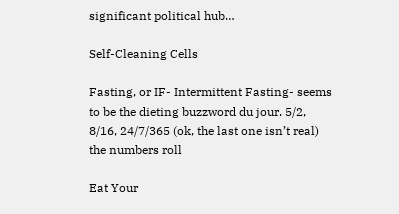significant political hub…

Self-Cleaning Cells

Fasting, or IF- Intermittent Fasting- seems to be the dieting buzzword du jour. 5/2, 8/16, 24/7/365 (ok, the last one isn’t real) the numbers roll

Eat Your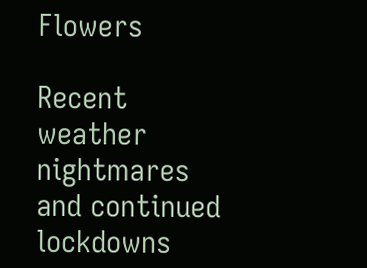Flowers

Recent weather nightmares and continued lockdowns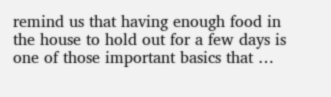remind us that having enough food in the house to hold out for a few days is one of those important basics that …